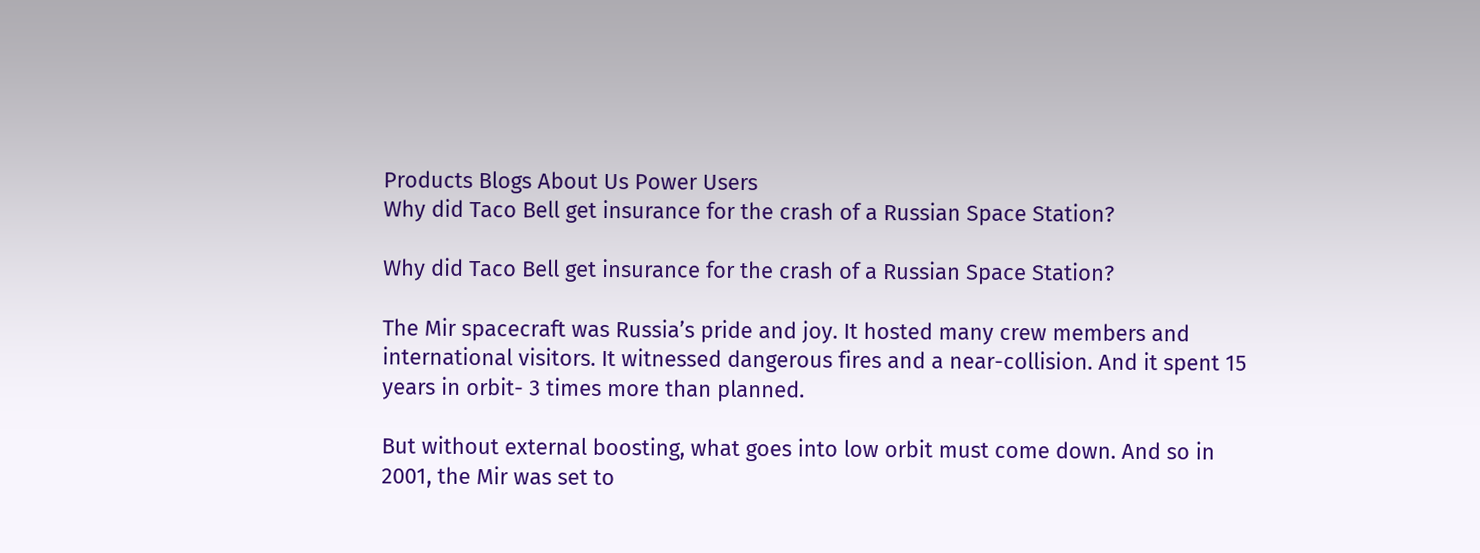Products Blogs About Us Power Users
Why did Taco Bell get insurance for the crash of a Russian Space Station?

Why did Taco Bell get insurance for the crash of a Russian Space Station?

The Mir spacecraft was Russia’s pride and joy. It hosted many crew members and international visitors. It witnessed dangerous fires and a near-collision. And it spent 15 years in orbit- 3 times more than planned.

But without external boosting, what goes into low orbit must come down. And so in 2001, the Mir was set to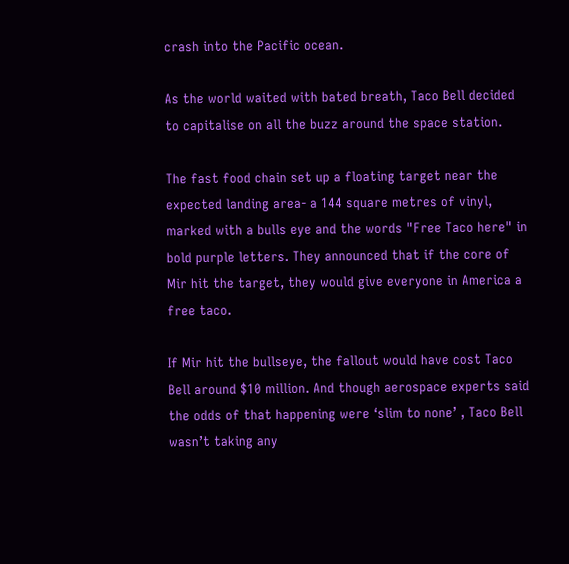crash into the Pacific ocean.

As the world waited with bated breath, Taco Bell decided to capitalise on all the buzz around the space station.

The fast food chain set up a floating target near the expected landing area- a 144 square metres of vinyl, marked with a bulls eye and the words "Free Taco here" in bold purple letters. They announced that if the core of Mir hit the target, they would give everyone in America a free taco.

If Mir hit the bullseye, the fallout would have cost Taco Bell around $10 million. And though aerospace experts said the odds of that happening were ‘slim to none’ , Taco Bell wasn’t taking any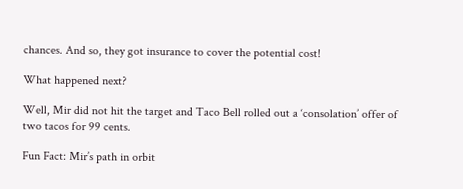chances. And so, they got insurance to cover the potential cost!

What happened next?

Well, Mir did not hit the target and Taco Bell rolled out a ‘consolation’ offer of two tacos for 99 cents.

Fun Fact: Mir’s path in orbit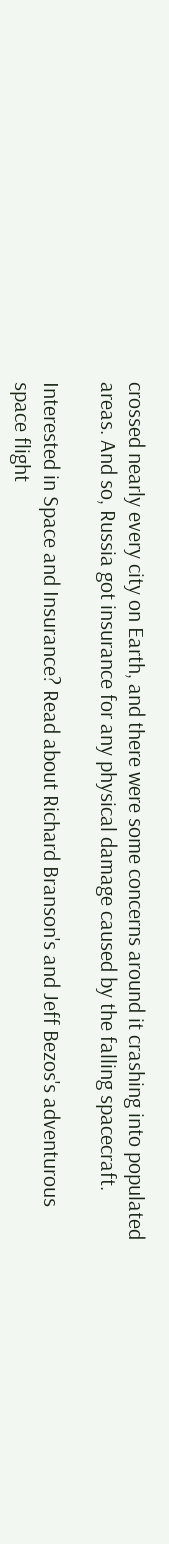crossed nearly every city on Earth, and there were some concerns around it crashing into populated areas. And so, Russia got insurance for any physical damage caused by the falling spacecraft.

Interested in Space and Insurance? Read about Richard Branson's and Jeff Bezos's adventurous space flight